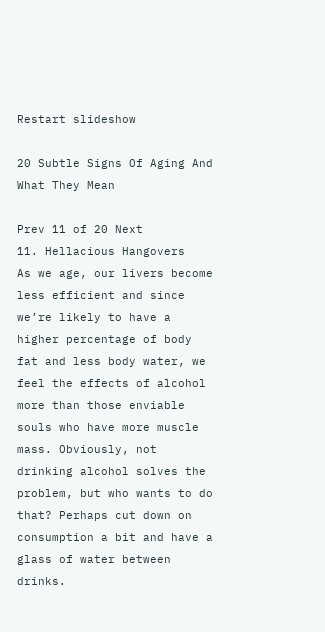Restart slideshow

20 Subtle Signs Of Aging And What They Mean

Prev 11 of 20 Next
11. Hellacious Hangovers
As we age, our livers become less efficient and since we’re likely to have a higher percentage of body fat and less body water, we feel the effects of alcohol more than those enviable souls who have more muscle mass. Obviously, not drinking alcohol solves the problem, but who wants to do that? Perhaps cut down on consumption a bit and have a glass of water between drinks.